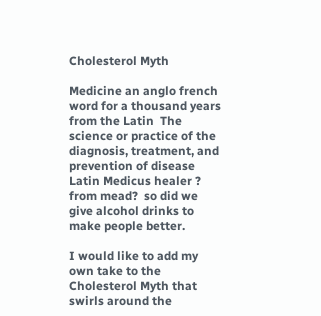Cholesterol Myth

Medicine an anglo french word for a thousand years  from the Latin  The science or practice of the diagnosis, treatment, and prevention of disease  Latin Medicus healer ? from mead?  so did we give alcohol drinks to make people better.

I would like to add my own take to the Cholesterol Myth that swirls around the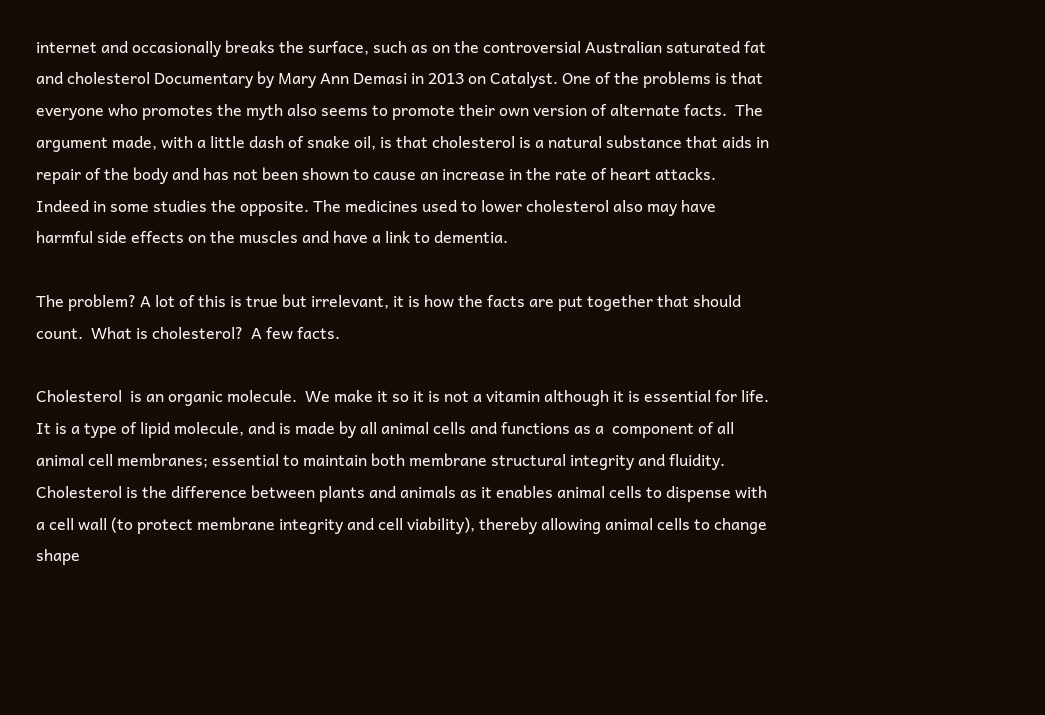internet and occasionally breaks the surface, such as on the controversial Australian saturated fat and cholesterol Documentary by Mary Ann Demasi in 2013 on Catalyst. One of the problems is that everyone who promotes the myth also seems to promote their own version of alternate facts.  The argument made, with a little dash of snake oil, is that cholesterol is a natural substance that aids in repair of the body and has not been shown to cause an increase in the rate of heart attacks. Indeed in some studies the opposite. The medicines used to lower cholesterol also may have harmful side effects on the muscles and have a link to dementia.

The problem? A lot of this is true but irrelevant, it is how the facts are put together that should count.  What is cholesterol?  A few facts.

Cholesterol  is an organic molecule.  We make it so it is not a vitamin although it is essential for life. It is a type of lipid molecule, and is made by all animal cells and functions as a  component of all animal cell membranes; essential to maintain both membrane structural integrity and fluidity. Cholesterol is the difference between plants and animals as it enables animal cells to dispense with a cell wall (to protect membrane integrity and cell viability), thereby allowing animal cells to change shape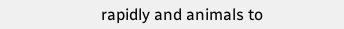rapidly and animals to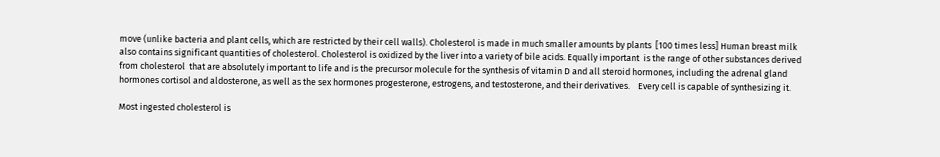move (unlike bacteria and plant cells, which are restricted by their cell walls). Cholesterol is made in much smaller amounts by plants  [100 times less] Human breast milk also contains significant quantities of cholesterol. Cholesterol is oxidized by the liver into a variety of bile acids. Equally important  is the range of other substances derived from cholesterol  that are absolutely important to life and is the precursor molecule for the synthesis of vitamin D and all steroid hormones, including the adrenal gland hormones cortisol and aldosterone, as well as the sex hormones progesterone, estrogens, and testosterone, and their derivatives.    Every cell is capable of synthesizing it.

Most ingested cholesterol is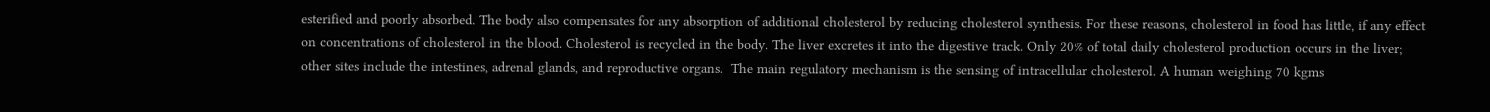esterified and poorly absorbed. The body also compensates for any absorption of additional cholesterol by reducing cholesterol synthesis. For these reasons, cholesterol in food has little, if any effect on concentrations of cholesterol in the blood. Cholesterol is recycled in the body. The liver excretes it into the digestive track. Only 20% of total daily cholesterol production occurs in the liver; other sites include the intestines, adrenal glands, and reproductive organs.  The main regulatory mechanism is the sensing of intracellular cholesterol. A human weighing 70 kgms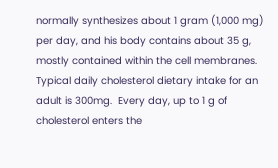normally synthesizes about 1 gram (1,000 mg) per day, and his body contains about 35 g, mostly contained within the cell membranes. Typical daily cholesterol dietary intake for an adult is 300mg.  Every day, up to 1 g of cholesterol enters the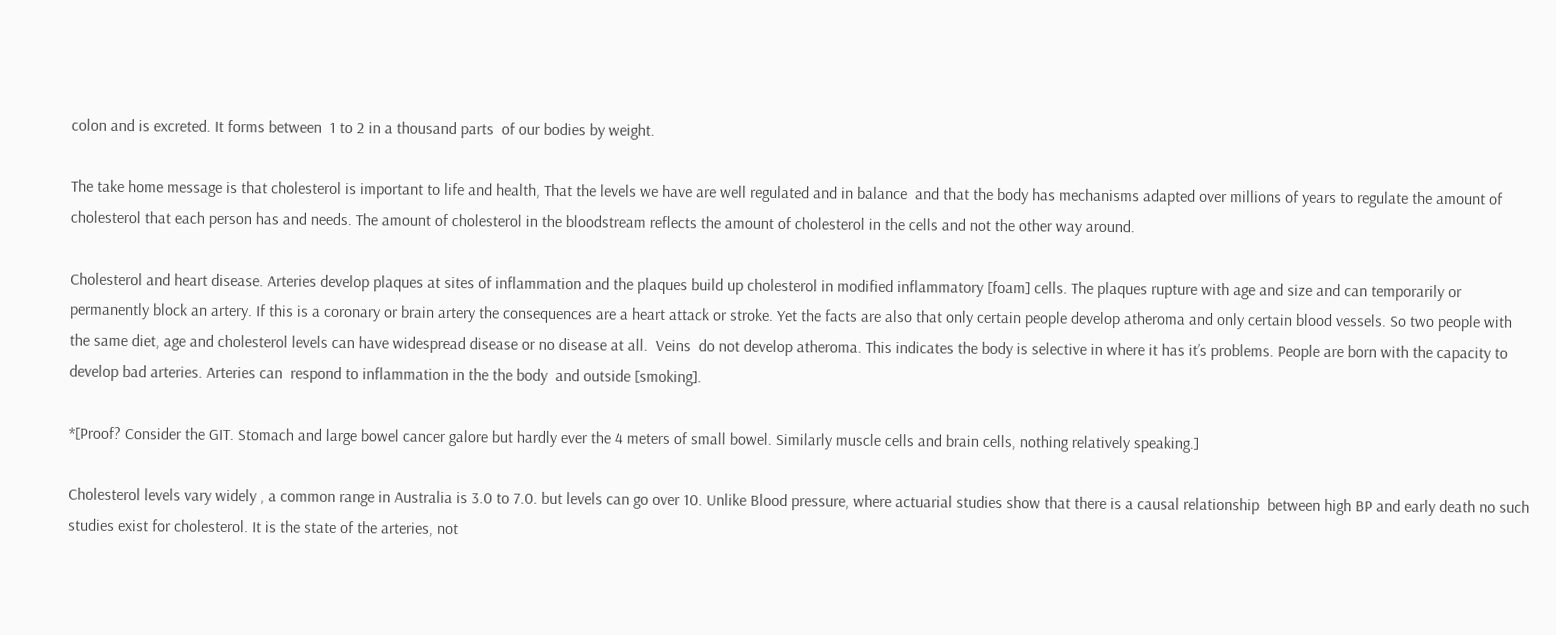colon and is excreted. It forms between  1 to 2 in a thousand parts  of our bodies by weight.

The take home message is that cholesterol is important to life and health, That the levels we have are well regulated and in balance  and that the body has mechanisms adapted over millions of years to regulate the amount of cholesterol that each person has and needs. The amount of cholesterol in the bloodstream reflects the amount of cholesterol in the cells and not the other way around.

Cholesterol and heart disease. Arteries develop plaques at sites of inflammation and the plaques build up cholesterol in modified inflammatory [foam] cells. The plaques rupture with age and size and can temporarily or permanently block an artery. If this is a coronary or brain artery the consequences are a heart attack or stroke. Yet the facts are also that only certain people develop atheroma and only certain blood vessels. So two people with the same diet, age and cholesterol levels can have widespread disease or no disease at all.  Veins  do not develop atheroma. This indicates the body is selective in where it has it’s problems. People are born with the capacity to develop bad arteries. Arteries can  respond to inflammation in the the body  and outside [smoking].

*[Proof? Consider the GIT. Stomach and large bowel cancer galore but hardly ever the 4 meters of small bowel. Similarly muscle cells and brain cells, nothing relatively speaking.]

Cholesterol levels vary widely , a common range in Australia is 3.0 to 7.0. but levels can go over 10. Unlike Blood pressure, where actuarial studies show that there is a causal relationship  between high BP and early death no such studies exist for cholesterol. It is the state of the arteries, not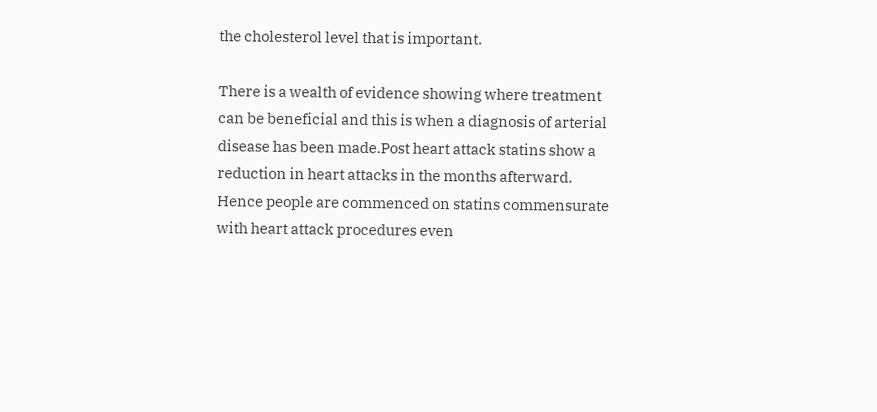the cholesterol level that is important.

There is a wealth of evidence showing where treatment can be beneficial and this is when a diagnosis of arterial disease has been made.Post heart attack statins show a reduction in heart attacks in the months afterward. Hence people are commenced on statins commensurate with heart attack procedures even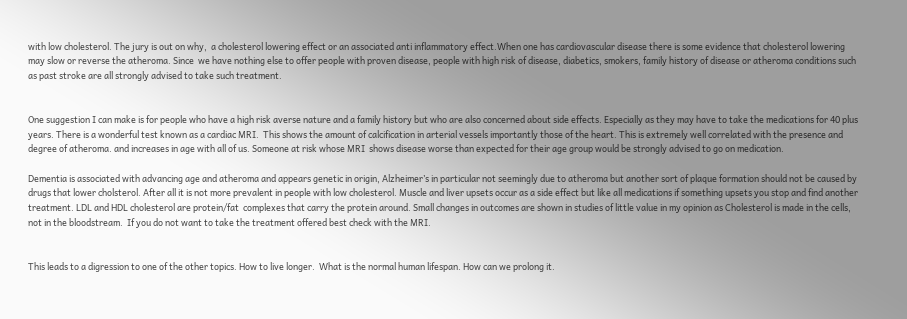with low cholesterol. The jury is out on why,  a cholesterol lowering effect or an associated anti inflammatory effect.When one has cardiovascular disease there is some evidence that cholesterol lowering may slow or reverse the atheroma. Since  we have nothing else to offer people with proven disease, people with high risk of disease, diabetics, smokers, family history of disease or atheroma conditions such as past stroke are all strongly advised to take such treatment.


One suggestion I can make is for people who have a high risk averse nature and a family history but who are also concerned about side effects. Especially as they may have to take the medications for 40 plus years. There is a wonderful test known as a cardiac MRI.  This shows the amount of calcification in arterial vessels importantly those of the heart. This is extremely well correlated with the presence and degree of atheroma. and increases in age with all of us. Someone at risk whose MRI  shows disease worse than expected for their age group would be strongly advised to go on medication.

Dementia is associated with advancing age and atheroma and appears genetic in origin, Alzheimer’s in particular not seemingly due to atheroma but another sort of plaque formation should not be caused by drugs that lower cholsterol. After all it is not more prevalent in people with low cholesterol. Muscle and liver upsets occur as a side effect but like all medications if something upsets you stop and find another treatment. LDL and HDL cholesterol are protein/fat  complexes that carry the protein around. Small changes in outcomes are shown in studies of little value in my opinion as Cholesterol is made in the cells, not in the bloodstream.  If you do not want to take the treatment offered best check with the MRI.


This leads to a digression to one of the other topics. How to live longer.  What is the normal human lifespan. How can we prolong it.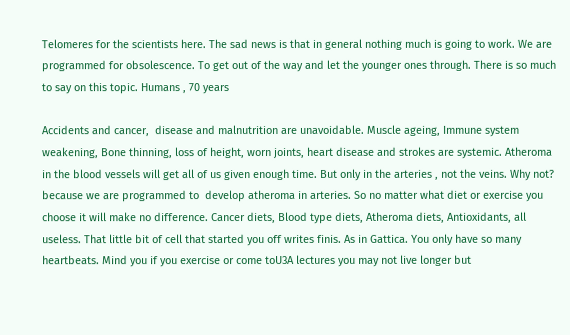Telomeres for the scientists here. The sad news is that in general nothing much is going to work. We are programmed for obsolescence. To get out of the way and let the younger ones through. There is so much to say on this topic. Humans , 70 years

Accidents and cancer,  disease and malnutrition are unavoidable. Muscle ageing, Immune system weakening, Bone thinning, loss of height, worn joints, heart disease and strokes are systemic. Atheroma in the blood vessels will get all of us given enough time. But only in the arteries , not the veins. Why not? because we are programmed to  develop atheroma in arteries. So no matter what diet or exercise you choose it will make no difference. Cancer diets, Blood type diets, Atheroma diets, Antioxidants, all useless. That little bit of cell that started you off writes finis. As in Gattica. You only have so many heartbeats. Mind you if you exercise or come toU3A lectures you may not live longer but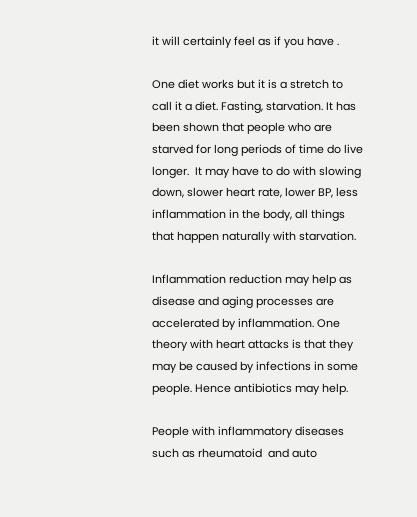it will certainly feel as if you have .

One diet works but it is a stretch to call it a diet. Fasting, starvation. It has been shown that people who are starved for long periods of time do live longer.  It may have to do with slowing down, slower heart rate, lower BP, less inflammation in the body, all things that happen naturally with starvation.

Inflammation reduction may help as disease and aging processes are accelerated by inflammation. One theory with heart attacks is that they may be caused by infections in some people. Hence antibiotics may help.

People with inflammatory diseases such as rheumatoid  and auto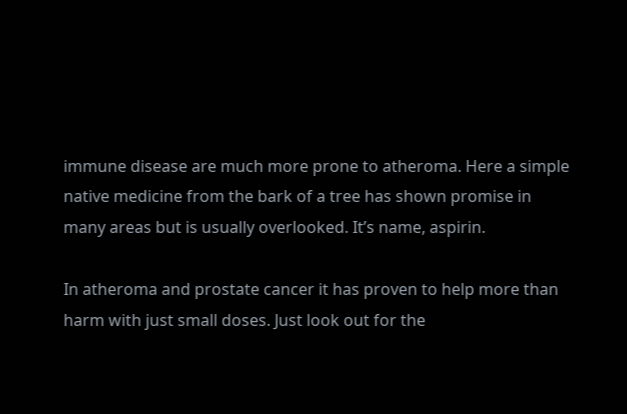immune disease are much more prone to atheroma. Here a simple native medicine from the bark of a tree has shown promise in many areas but is usually overlooked. It’s name, aspirin.

In atheroma and prostate cancer it has proven to help more than harm with just small doses. Just look out for the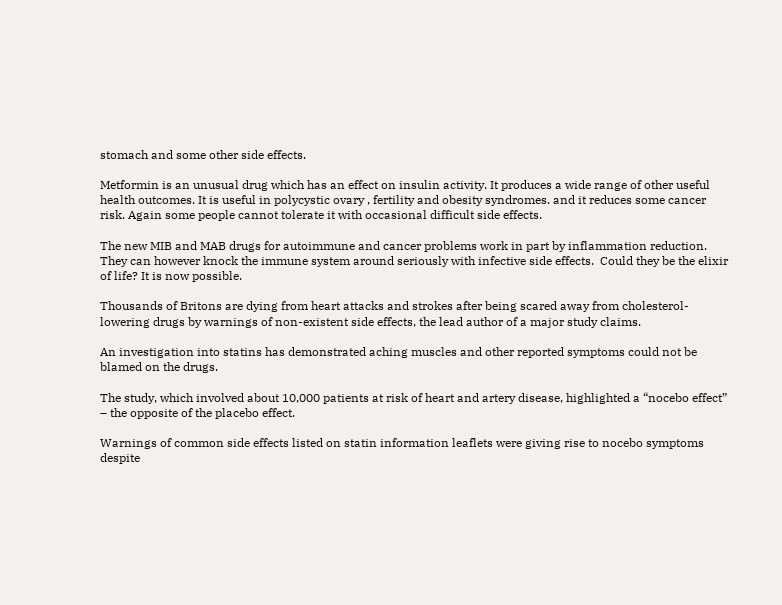stomach and some other side effects.

Metformin is an unusual drug which has an effect on insulin activity. It produces a wide range of other useful health outcomes. It is useful in polycystic ovary , fertility and obesity syndromes. and it reduces some cancer risk. Again some people cannot tolerate it with occasional difficult side effects.

The new MIB and MAB drugs for autoimmune and cancer problems work in part by inflammation reduction. They can however knock the immune system around seriously with infective side effects.  Could they be the elixir of life? It is now possible.

Thousands of Britons are dying from heart attacks and strokes after being scared away from cholesterol-lowering drugs by warnings of non-existent side effects, the lead author of a major study claims.

An investigation into statins has demonstrated aching muscles and other reported symptoms could not be blamed on the drugs.

The study, which involved about 10,000 patients at risk of heart and artery disease, highlighted a “nocebo effect” – the opposite of the placebo effect.

Warnings of common side effects listed on statin information leaflets were giving rise to nocebo symptoms despite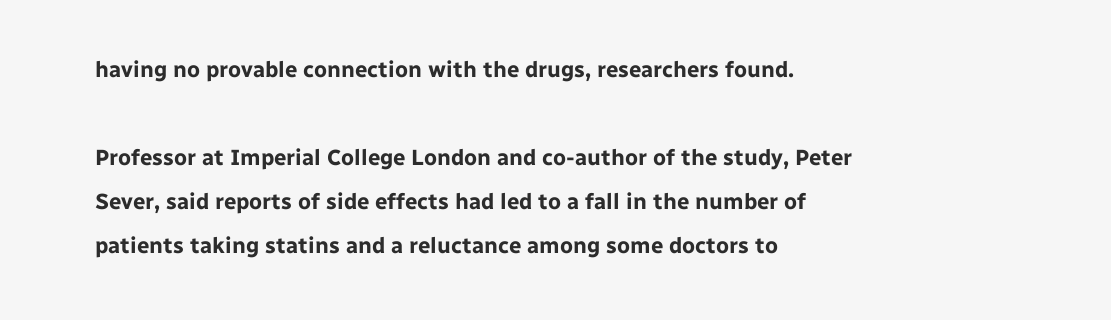having no provable connection with the drugs, researchers found.

Professor at Imperial College London and co-author of the study, Peter Sever, said reports of side effects had led to a fall in the number of patients taking statins and a reluctance among some doctors to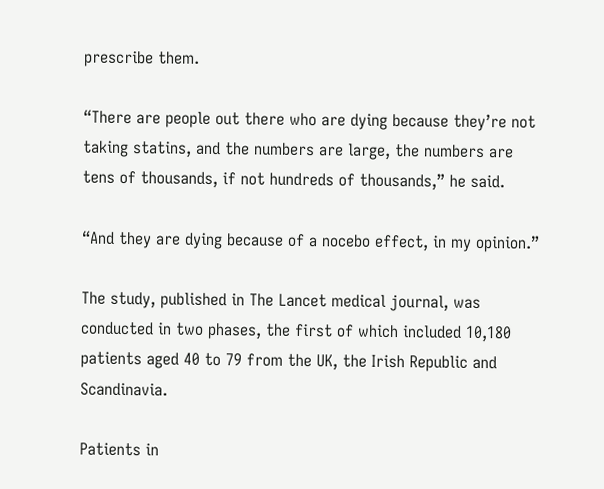prescribe them.

“There are people out there who are dying because they’re not taking statins, and the numbers are large, the numbers are tens of thousands, if not hundreds of thousands,” he said.

“And they are dying because of a nocebo effect, in my opinion.”

The study, published in The Lancet medical journal, was conducted in two phases, the first of which included 10,180 patients aged 40 to 79 from the UK, the Irish Republic and Scandinavia.

Patients in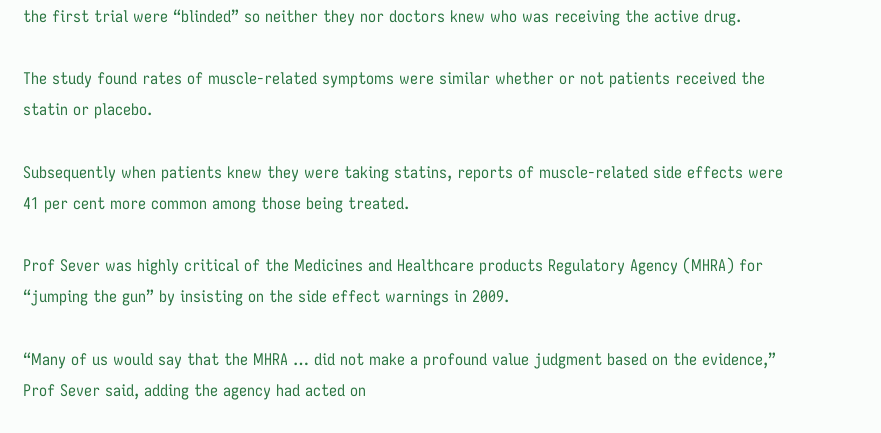the first trial were “blinded” so neither they nor doctors knew who was receiving the active drug.

The study found rates of muscle-related symptoms were similar whether or not patients received the statin or placebo.

Subsequently when patients knew they were taking statins, reports of muscle-related side effects were 41 per cent more common among those being treated.

Prof Sever was highly critical of the Medicines and Healthcare products Regulatory Agency (MHRA) for “jumping the gun” by insisting on the side effect warnings in 2009.

“Many of us would say that the MHRA … did not make a profound value judgment based on the evidence,” Prof Sever said, adding the agency had acted on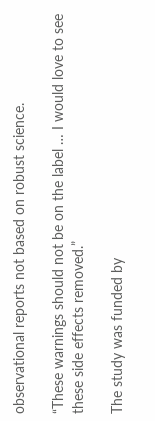observational reports not based on robust science.

“These warnings should not be on the label … I would love to see these side effects removed.”

The study was funded by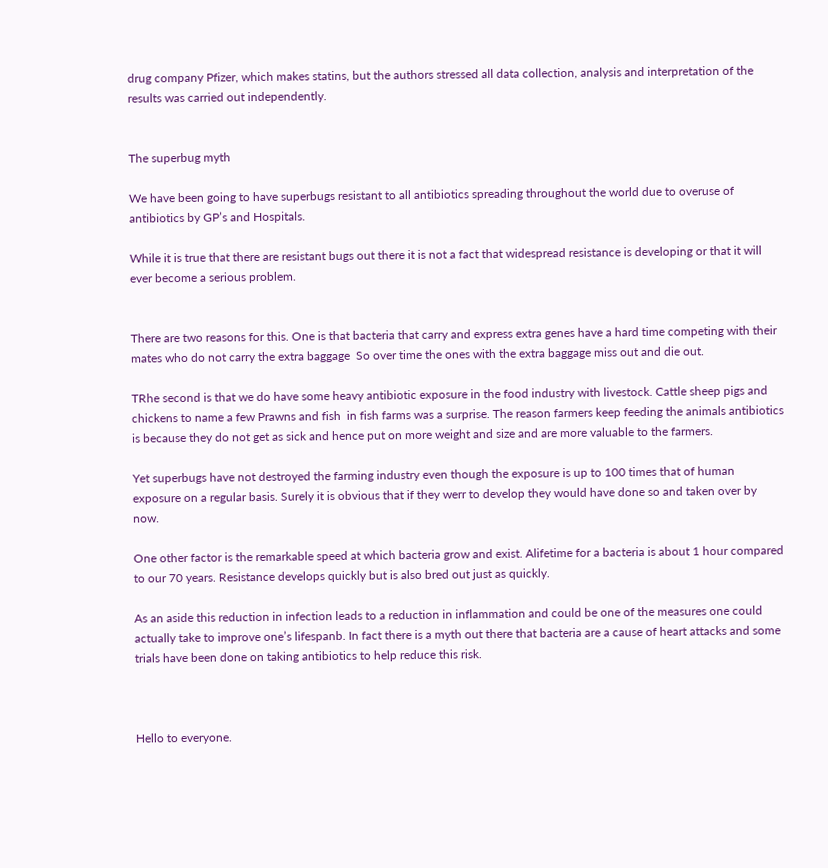drug company Pfizer, which makes statins, but the authors stressed all data collection, analysis and interpretation of the results was carried out independently.


The superbug myth

We have been going to have superbugs resistant to all antibiotics spreading throughout the world due to overuse of antibiotics by GP’s and Hospitals.

While it is true that there are resistant bugs out there it is not a fact that widespread resistance is developing or that it will ever become a serious problem.


There are two reasons for this. One is that bacteria that carry and express extra genes have a hard time competing with their mates who do not carry the extra baggage  So over time the ones with the extra baggage miss out and die out.

TRhe second is that we do have some heavy antibiotic exposure in the food industry with livestock. Cattle sheep pigs and chickens to name a few Prawns and fish  in fish farms was a surprise. The reason farmers keep feeding the animals antibiotics is because they do not get as sick and hence put on more weight and size and are more valuable to the farmers.

Yet superbugs have not destroyed the farming industry even though the exposure is up to 100 times that of human exposure on a regular basis. Surely it is obvious that if they werr to develop they would have done so and taken over by now.

One other factor is the remarkable speed at which bacteria grow and exist. Alifetime for a bacteria is about 1 hour compared to our 70 years. Resistance develops quickly but is also bred out just as quickly.

As an aside this reduction in infection leads to a reduction in inflammation and could be one of the measures one could actually take to improve one’s lifespanb. In fact there is a myth out there that bacteria are a cause of heart attacks and some trials have been done on taking antibiotics to help reduce this risk.



Hello to everyone.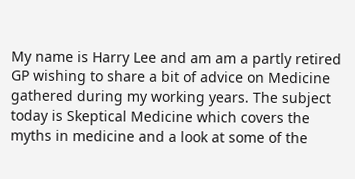My name is Harry Lee and am am a partly retired GP wishing to share a bit of advice on Medicine gathered during my working years. The subject today is Skeptical Medicine which covers the myths in medicine and a look at some of the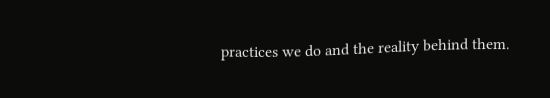practices we do and the reality behind them.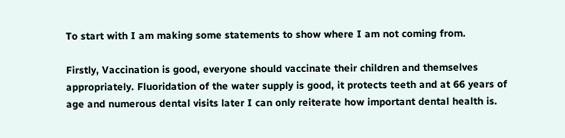To start with I am making some statements to show where I am not coming from.

Firstly, Vaccination is good, everyone should vaccinate their children and themselves appropriately. Fluoridation of the water supply is good, it protects teeth and at 66 years of  age and numerous dental visits later I can only reiterate how important dental health is.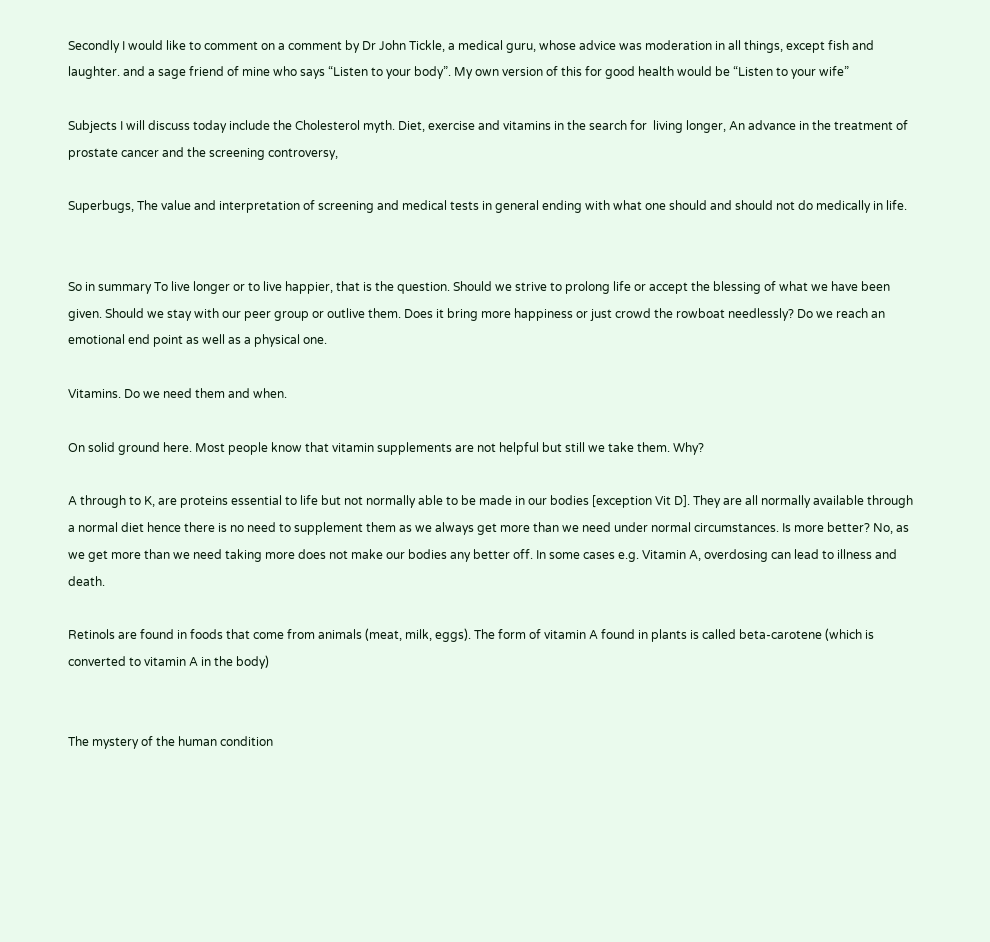Secondly I would like to comment on a comment by Dr John Tickle, a medical guru, whose advice was moderation in all things, except fish and laughter. and a sage friend of mine who says “Listen to your body”. My own version of this for good health would be “Listen to your wife”

Subjects I will discuss today include the Cholesterol myth. Diet, exercise and vitamins in the search for  living longer, An advance in the treatment of prostate cancer and the screening controversy,

Superbugs, The value and interpretation of screening and medical tests in general ending with what one should and should not do medically in life.


So in summary To live longer or to live happier, that is the question. Should we strive to prolong life or accept the blessing of what we have been given. Should we stay with our peer group or outlive them. Does it bring more happiness or just crowd the rowboat needlessly? Do we reach an emotional end point as well as a physical one.

Vitamins. Do we need them and when.

On solid ground here. Most people know that vitamin supplements are not helpful but still we take them. Why?

A through to K, are proteins essential to life but not normally able to be made in our bodies [exception Vit D]. They are all normally available through a normal diet hence there is no need to supplement them as we always get more than we need under normal circumstances. Is more better? No, as we get more than we need taking more does not make our bodies any better off. In some cases e.g. Vitamin A, overdosing can lead to illness and death.

Retinols are found in foods that come from animals (meat, milk, eggs). The form of vitamin A found in plants is called beta-carotene (which is converted to vitamin A in the body)


The mystery of the human condition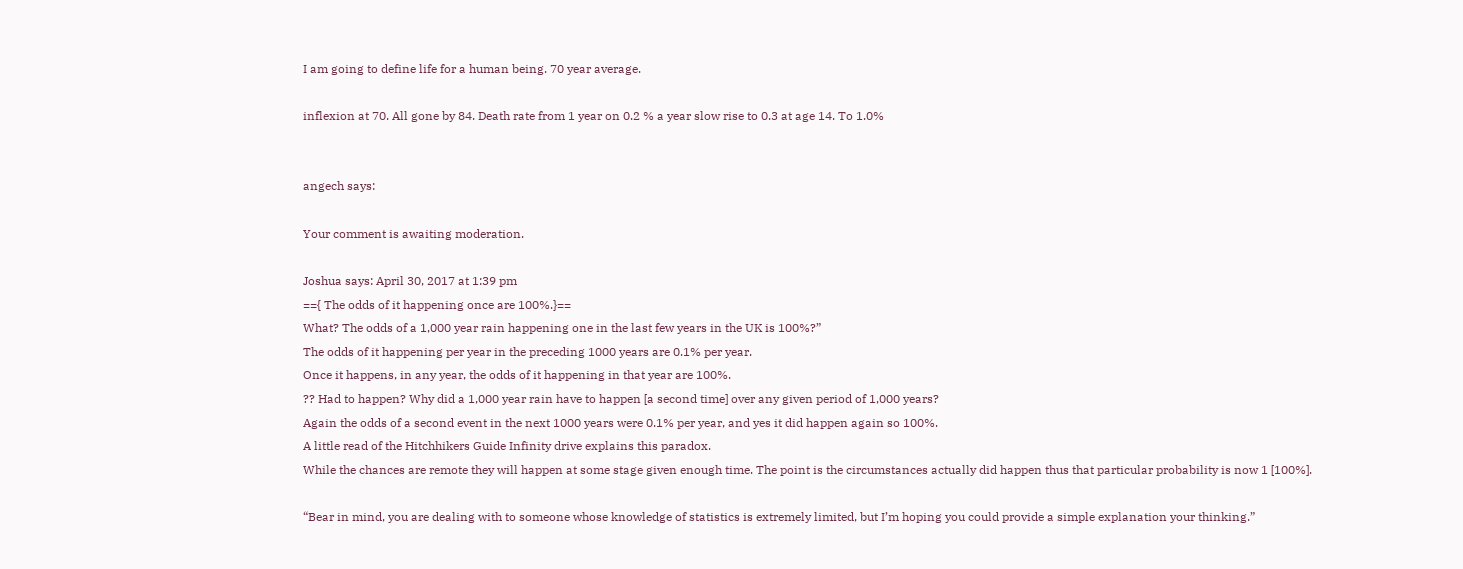I am going to define life for a human being. 70 year average.

inflexion at 70. All gone by 84. Death rate from 1 year on 0.2 % a year slow rise to 0.3 at age 14. To 1.0%


angech says:

Your comment is awaiting moderation.

Joshua says: April 30, 2017 at 1:39 pm
=={ The odds of it happening once are 100%.}==
What? The odds of a 1,000 year rain happening one in the last few years in the UK is 100%?”
The odds of it happening per year in the preceding 1000 years are 0.1% per year.
Once it happens, in any year, the odds of it happening in that year are 100%.
?? Had to happen? Why did a 1,000 year rain have to happen [a second time] over any given period of 1,000 years?
Again the odds of a second event in the next 1000 years were 0.1% per year, and yes it did happen again so 100%.
A little read of the Hitchhikers Guide Infinity drive explains this paradox.
While the chances are remote they will happen at some stage given enough time. The point is the circumstances actually did happen thus that particular probability is now 1 [100%].

“Bear in mind, you are dealing with to someone whose knowledge of statistics is extremely limited, but I’m hoping you could provide a simple explanation your thinking.”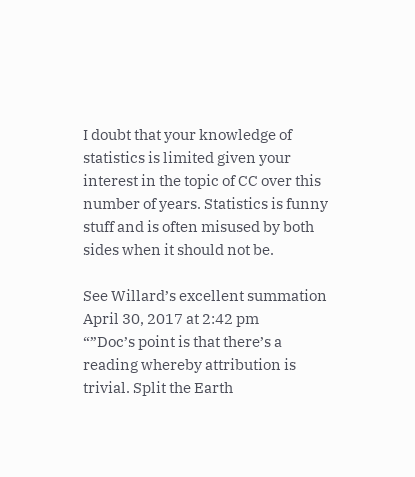I doubt that your knowledge of statistics is limited given your interest in the topic of CC over this number of years. Statistics is funny stuff and is often misused by both sides when it should not be.

See Willard’s excellent summation April 30, 2017 at 2:42 pm
“”Doc’s point is that there’s a reading whereby attribution is trivial. Split the Earth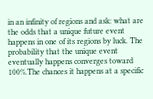in an infinity of regions and ask: what are the odds that a unique future event happens in one of its regions by luck. The probability that the unique event eventually happens converges toward 100%.The chances it happens at a specific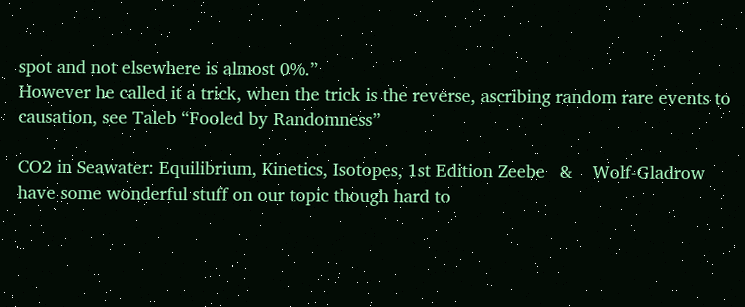spot and not elsewhere is almost 0%.”
However he called it a trick, when the trick is the reverse, ascribing random rare events to causation, see Taleb “Fooled by Randomness”

CO2 in Seawater: Equilibrium, Kinetics, Isotopes, 1st Edition Zeebe   &    Wolf-Gladrow   have some wonderful stuff on our topic though hard to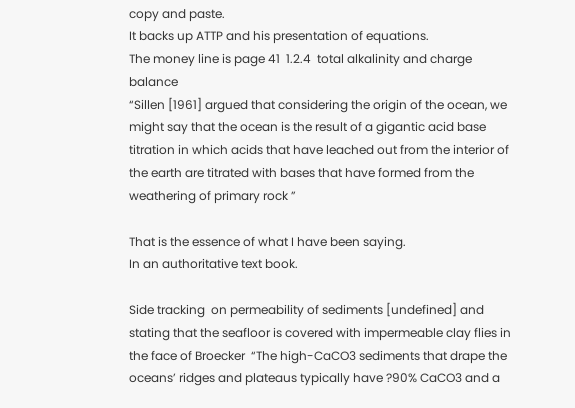copy and paste.
It backs up ATTP and his presentation of equations.
The money line is page 41  1.2.4  total alkalinity and charge balance
“Sillen [1961] argued that considering the origin of the ocean, we might say that the ocean is the result of a gigantic acid base titration in which acids that have leached out from the interior of the earth are titrated with bases that have formed from the weathering of primary rock ”

That is the essence of what I have been saying.
In an authoritative text book.

Side tracking  on permeability of sediments [undefined] and stating that the seafloor is covered with impermeable clay flies in the face of Broecker  “The high-CaCO3 sediments that drape the oceans’ ridges and plateaus typically have ?90% CaCO3 and a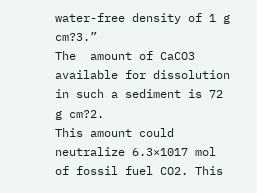water-free density of 1 g cm?3.”
The  amount of CaCO3 available for dissolution in such a sediment is 72 g cm?2.
This amount could neutralize 6.3×1017 mol of fossil fuel CO2. This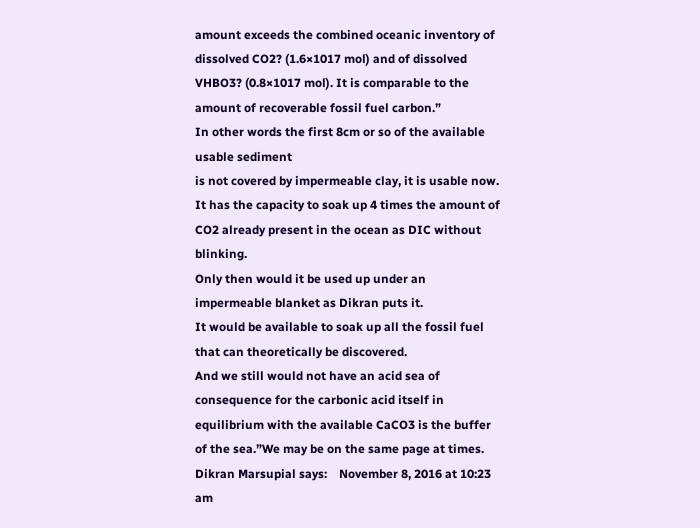amount exceeds the combined oceanic inventory of dissolved CO2? (1.6×1017 mol) and of dissolved VHBO3? (0.8×1017 mol). It is comparable to the amount of recoverable fossil fuel carbon.”
In other words the first 8cm or so of the available usable sediment
is not covered by impermeable clay, it is usable now.
It has the capacity to soak up 4 times the amount of CO2 already present in the ocean as DIC without blinking.
Only then would it be used up under an impermeable blanket as Dikran puts it.
It would be available to soak up all the fossil fuel that can theoretically be discovered.
And we still would not have an acid sea of consequence for the carbonic acid itself in equilibrium with the available CaCO3 is the buffer of the sea.”We may be on the same page at times.
Dikran Marsupial says:    November 8, 2016 at 10:23 am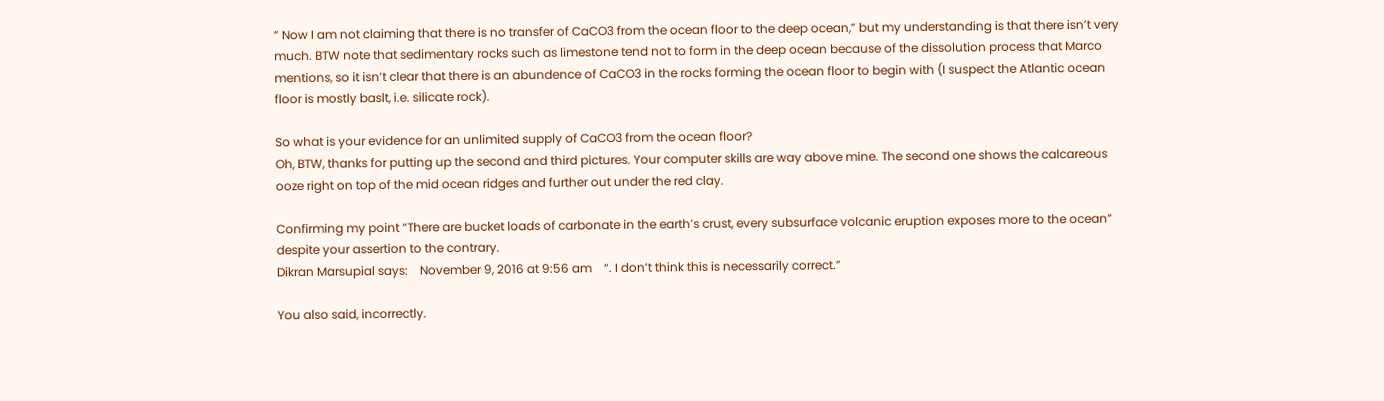” Now I am not claiming that there is no transfer of CaCO3 from the ocean floor to the deep ocean,” but my understanding is that there isn’t very much. BTW note that sedimentary rocks such as limestone tend not to form in the deep ocean because of the dissolution process that Marco mentions, so it isn’t clear that there is an abundence of CaCO3 in the rocks forming the ocean floor to begin with (I suspect the Atlantic ocean floor is mostly baslt, i.e. silicate rock).

So what is your evidence for an unlimited supply of CaCO3 from the ocean floor?
Oh, BTW, thanks for putting up the second and third pictures. Your computer skills are way above mine. The second one shows the calcareous ooze right on top of the mid ocean ridges and further out under the red clay.

Confirming my point “There are bucket loads of carbonate in the earth’s crust, every subsurface volcanic eruption exposes more to the ocean” despite your assertion to the contrary.
Dikran Marsupial says:    November 9, 2016 at 9:56 am    “. I don’t think this is necessarily correct.”

You also said, incorrectly.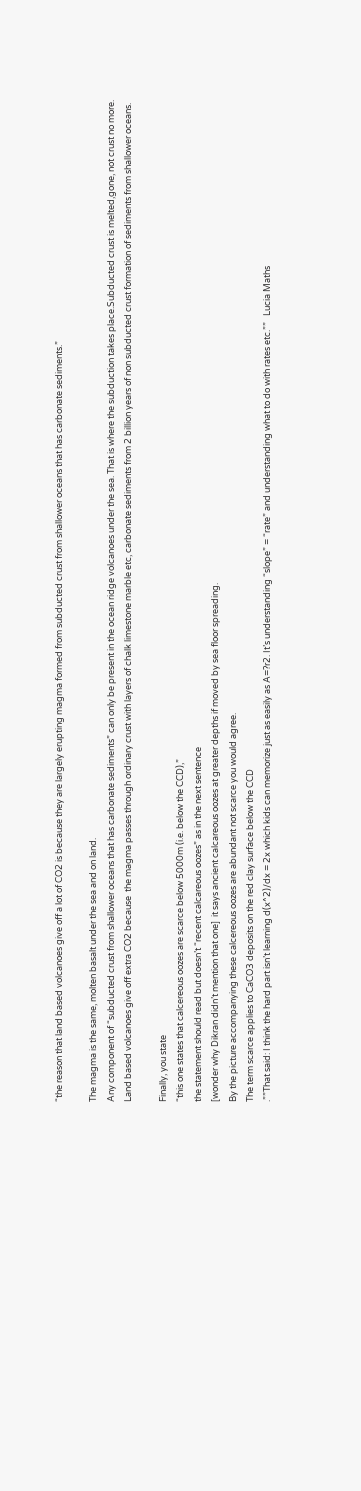“the reason that land based volcanoes give off a lot of CO2 is because they are largely erupting magma formed from subducted crust from shallower oceans that has carbonate sediments.”

The magma is the same, molten basalt under the sea and on land.
Any component of “subducted crust from shallower oceans that has carbonate sediments” can only be present in the ocean ridge volcanoes under the sea. That is where the subduction takes place.Subducted crust is melted,gone, not crust no more.
Land based volcanoes give off extra CO2 because  the magma passes through ordinary crust with layers of chalk limestone marble etc, carbonate sediments from 2 billion years of non subducted crust formation of sediments from shallower oceans.

Finally, you state
“this one states that calcereous oozes are scarce below 5000m (i.e. below the CCD),”
the statement should read but doesn’t “recent calcareous oozes” as in the next sentence
[wonder why Dikran didn’t mention that one]  it says ancient calcareous oozes at greater depths if moved by sea floor spreading.
By the picture accompanying these calcereous oozes are abundant not scarce you would agree.
The term scarce applies to CaCO3 deposits on the red clay surface below the CCD
.””That said: I think the hard part isn’t learning d(x^2)/dx = 2x which kids can memorize just as easily as A=?r2. It’s understanding “slope” = “rate” and understanding what to do with rates etc.””   Lucia Maths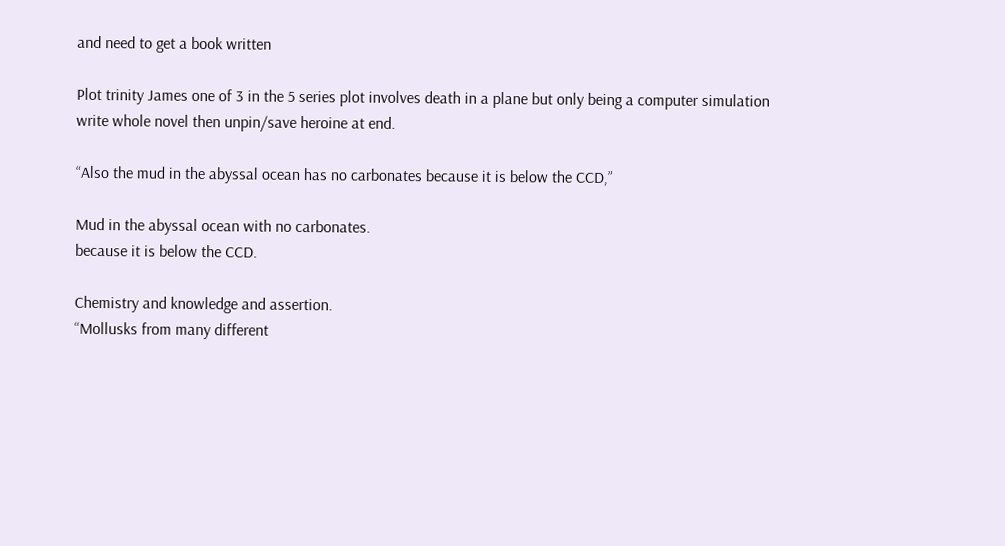and need to get a book written

Plot trinity James one of 3 in the 5 series plot involves death in a plane but only being a computer simulation write whole novel then unpin/save heroine at end.

“Also the mud in the abyssal ocean has no carbonates because it is below the CCD,”

Mud in the abyssal ocean with no carbonates.
because it is below the CCD.

Chemistry and knowledge and assertion.
“Mollusks from many different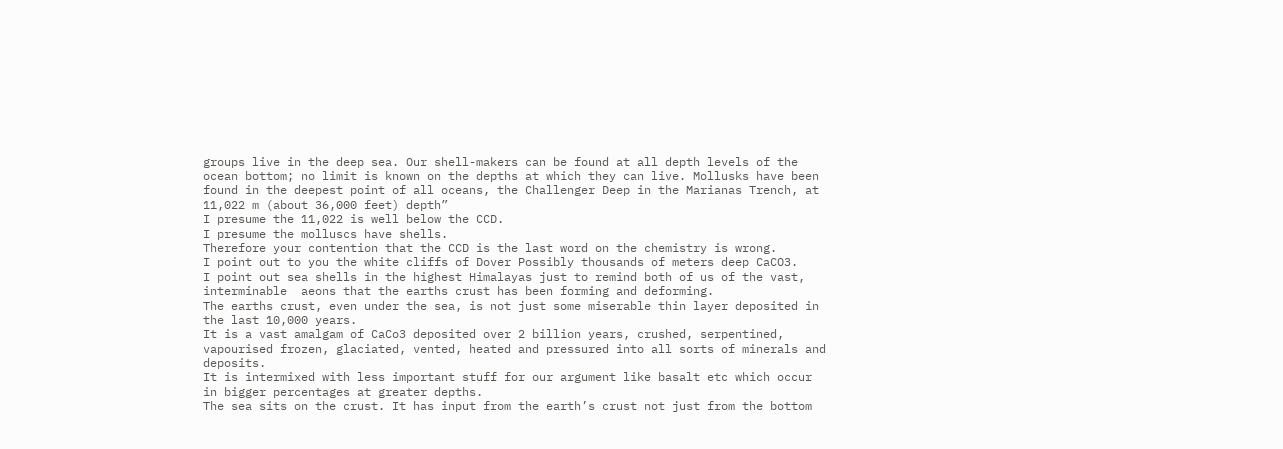groups live in the deep sea. Our shell-makers can be found at all depth levels of the ocean bottom; no limit is known on the depths at which they can live. Mollusks have been found in the deepest point of all oceans, the Challenger Deep in the Marianas Trench, at 11,022 m (about 36,000 feet) depth”
I presume the 11,022 is well below the CCD.
I presume the molluscs have shells.
Therefore your contention that the CCD is the last word on the chemistry is wrong.
I point out to you the white cliffs of Dover Possibly thousands of meters deep CaCO3.
I point out sea shells in the highest Himalayas just to remind both of us of the vast, interminable  aeons that the earths crust has been forming and deforming.
The earths crust, even under the sea, is not just some miserable thin layer deposited in the last 10,000 years.
It is a vast amalgam of CaCo3 deposited over 2 billion years, crushed, serpentined, vapourised frozen, glaciated, vented, heated and pressured into all sorts of minerals and deposits.
It is intermixed with less important stuff for our argument like basalt etc which occur in bigger percentages at greater depths.
The sea sits on the crust. It has input from the earth’s crust not just from the bottom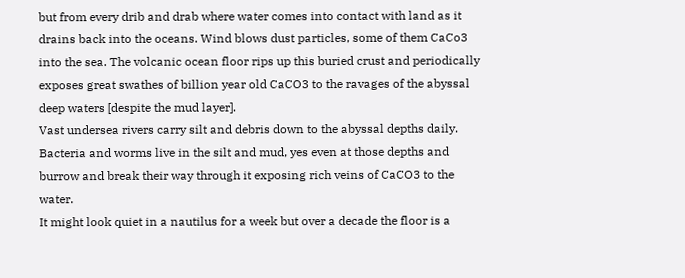but from every drib and drab where water comes into contact with land as it drains back into the oceans. Wind blows dust particles, some of them CaCo3 into the sea. The volcanic ocean floor rips up this buried crust and periodically exposes great swathes of billion year old CaCO3 to the ravages of the abyssal deep waters [despite the mud layer].
Vast undersea rivers carry silt and debris down to the abyssal depths daily. Bacteria and worms live in the silt and mud, yes even at those depths and burrow and break their way through it exposing rich veins of CaCO3 to the water.
It might look quiet in a nautilus for a week but over a decade the floor is a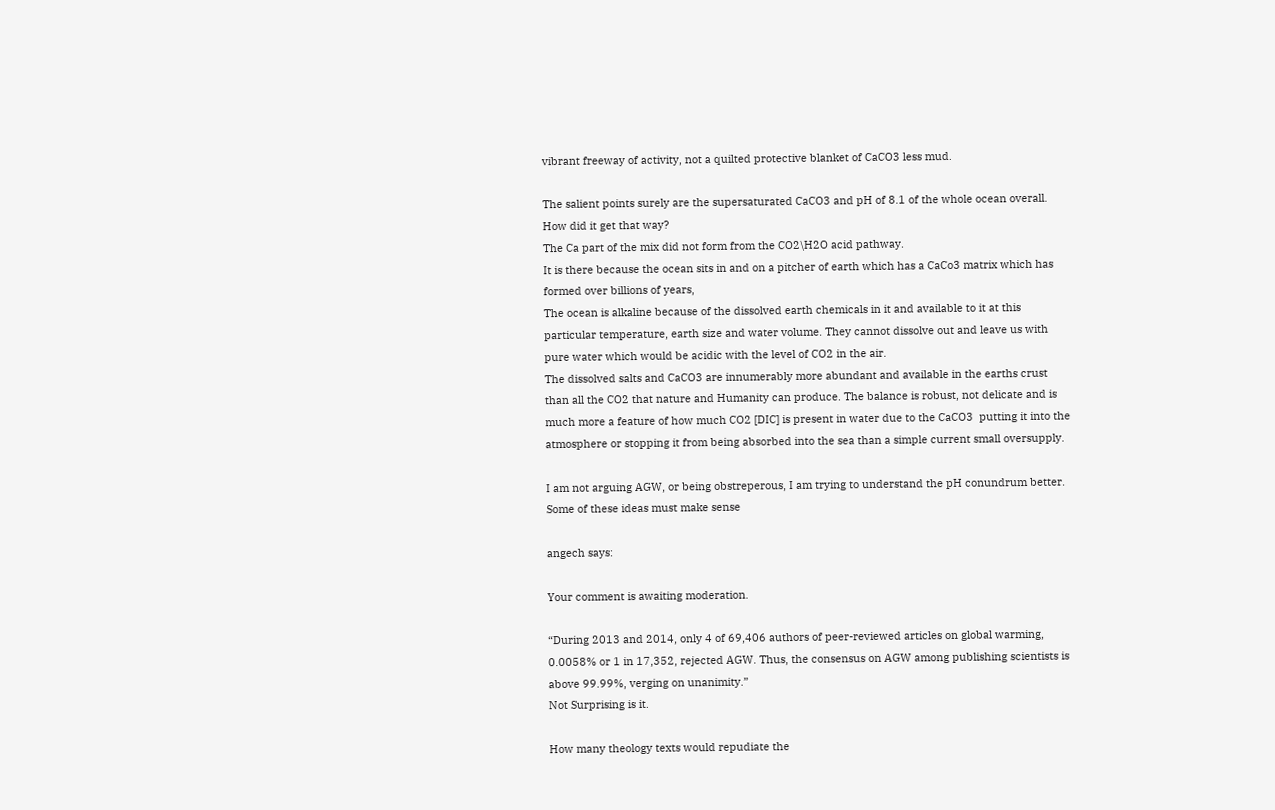vibrant freeway of activity, not a quilted protective blanket of CaCO3 less mud.

The salient points surely are the supersaturated CaCO3 and pH of 8.1 of the whole ocean overall. How did it get that way?
The Ca part of the mix did not form from the CO2\H2O acid pathway.
It is there because the ocean sits in and on a pitcher of earth which has a CaCo3 matrix which has formed over billions of years,
The ocean is alkaline because of the dissolved earth chemicals in it and available to it at this particular temperature, earth size and water volume. They cannot dissolve out and leave us with pure water which would be acidic with the level of CO2 in the air.
The dissolved salts and CaCO3 are innumerably more abundant and available in the earths crust than all the CO2 that nature and Humanity can produce. The balance is robust, not delicate and is much more a feature of how much CO2 [DIC] is present in water due to the CaCO3  putting it into the atmosphere or stopping it from being absorbed into the sea than a simple current small oversupply.

I am not arguing AGW, or being obstreperous, I am trying to understand the pH conundrum better.
Some of these ideas must make sense

angech says:

Your comment is awaiting moderation.

“During 2013 and 2014, only 4 of 69,406 authors of peer-reviewed articles on global warming, 0.0058% or 1 in 17,352, rejected AGW. Thus, the consensus on AGW among publishing scientists is above 99.99%, verging on unanimity.”
Not Surprising is it.

How many theology texts would repudiate the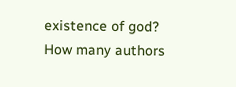existence of god?
How many authors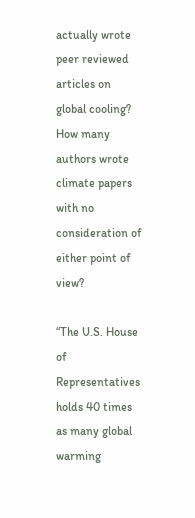actually wrote peer reviewed articles on global cooling?
How many authors wrote climate papers with no consideration of either point of view?

“The U.S. House of Representatives holds 40 times as many global warming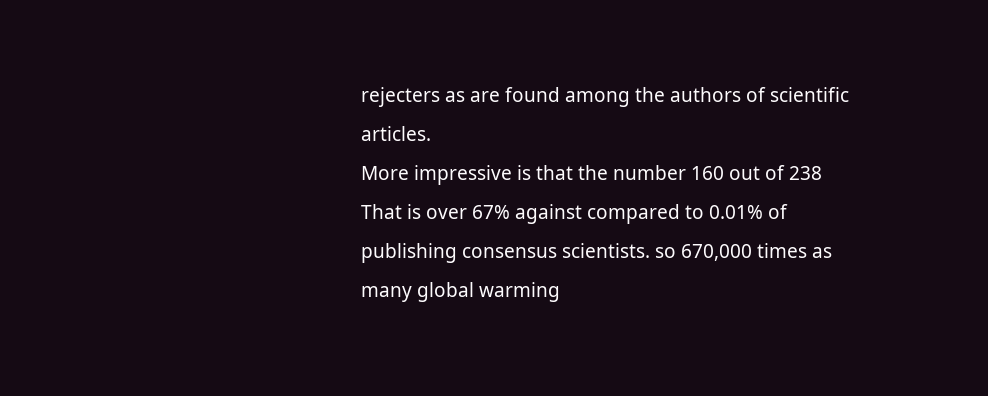rejecters as are found among the authors of scientific articles.
More impressive is that the number 160 out of 238 That is over 67% against compared to 0.01% of publishing consensus scientists. so 670,000 times as many global warming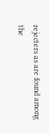rejecters as are found among the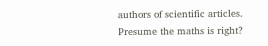authors of scientific articles.
Presume the maths is right?